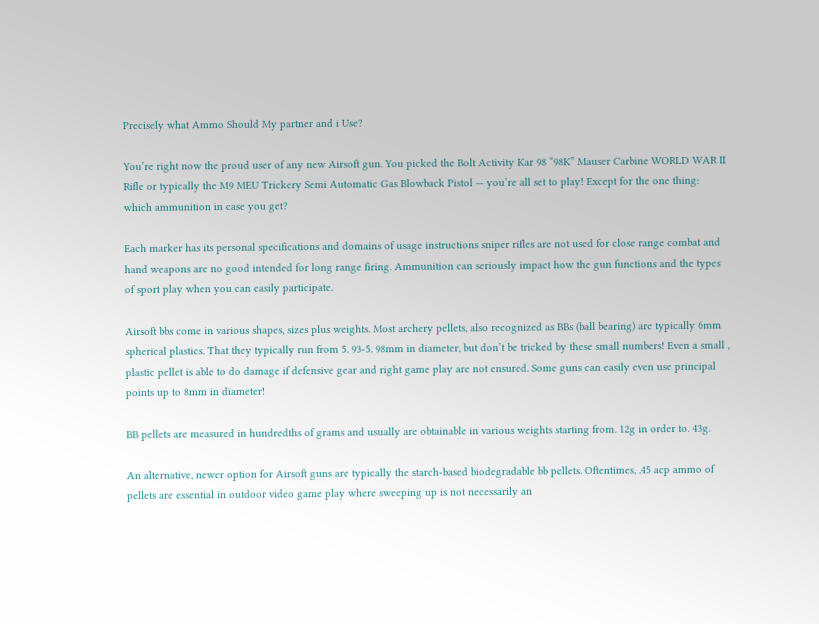Precisely what Ammo Should My partner and i Use?

You’re right now the proud user of any new Airsoft gun. You picked the Bolt Activity Kar 98 “98K” Mauser Carbine WORLD WAR II Rifle or typically the M9 MEU Trickery Semi Automatic Gas Blowback Pistol — you’re all set to play! Except for the one thing: which ammunition in case you get?

Each marker has its personal specifications and domains of usage instructions sniper rifles are not used for close range combat and hand weapons are no good intended for long range firing. Ammunition can seriously impact how the gun functions and the types of sport play when you can easily participate.

Airsoft bbs come in various shapes, sizes plus weights. Most archery pellets, also recognized as BBs (ball bearing) are typically 6mm spherical plastics. That they typically run from 5. 93-5. 98mm in diameter, but don’t be tricked by these small numbers! Even a small , plastic pellet is able to do damage if defensive gear and right game play are not ensured. Some guns can easily even use principal points up to 8mm in diameter!

BB pellets are measured in hundredths of grams and usually are obtainable in various weights starting from. 12g in order to. 43g.

An alternative, newer option for Airsoft guns are typically the starch-based biodegradable bb pellets. Oftentimes, .45 acp ammo of pellets are essential in outdoor video game play where sweeping up is not necessarily an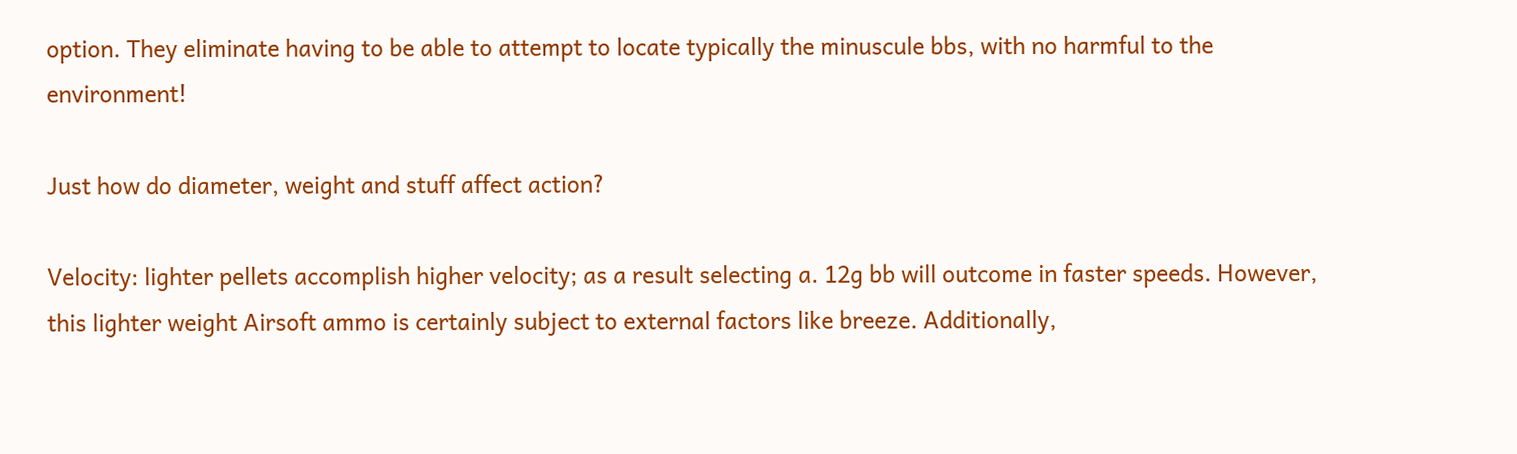option. They eliminate having to be able to attempt to locate typically the minuscule bbs, with no harmful to the environment!

Just how do diameter, weight and stuff affect action?

Velocity: lighter pellets accomplish higher velocity; as a result selecting a. 12g bb will outcome in faster speeds. However, this lighter weight Airsoft ammo is certainly subject to external factors like breeze. Additionally,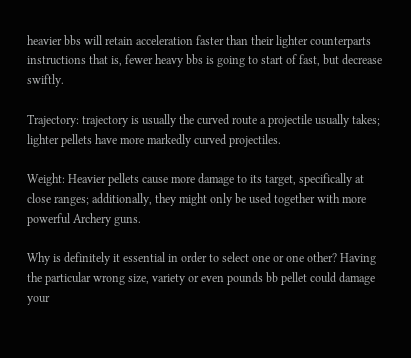heavier bbs will retain acceleration faster than their lighter counterparts instructions that is, fewer heavy bbs is going to start of fast, but decrease swiftly.

Trajectory: trajectory is usually the curved route a projectile usually takes; lighter pellets have more markedly curved projectiles.

Weight: Heavier pellets cause more damage to its target, specifically at close ranges; additionally, they might only be used together with more powerful Archery guns.

Why is definitely it essential in order to select one or one other? Having the particular wrong size, variety or even pounds bb pellet could damage your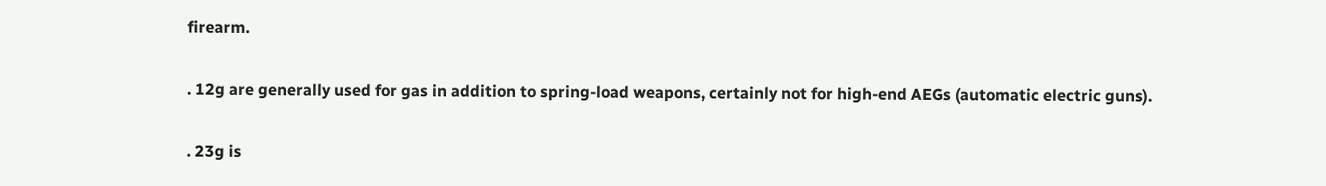firearm.

. 12g are generally used for gas in addition to spring-load weapons, certainly not for high-end AEGs (automatic electric guns).

. 23g is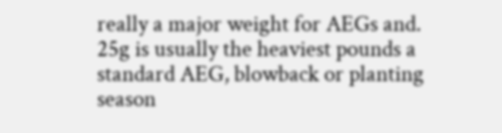really a major weight for AEGs and. 25g is usually the heaviest pounds a standard AEG, blowback or planting season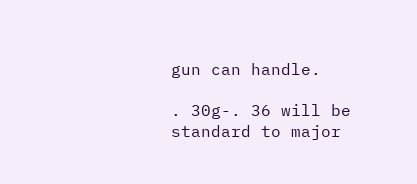gun can handle.

. 30g-. 36 will be standard to major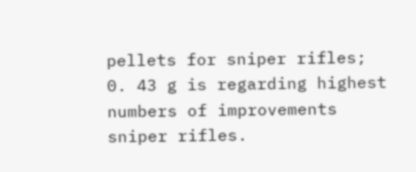pellets for sniper rifles; 0. 43 g is regarding highest numbers of improvements sniper rifles.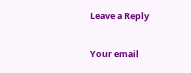Leave a Reply

Your email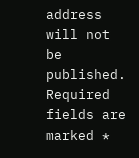address will not be published. Required fields are marked *